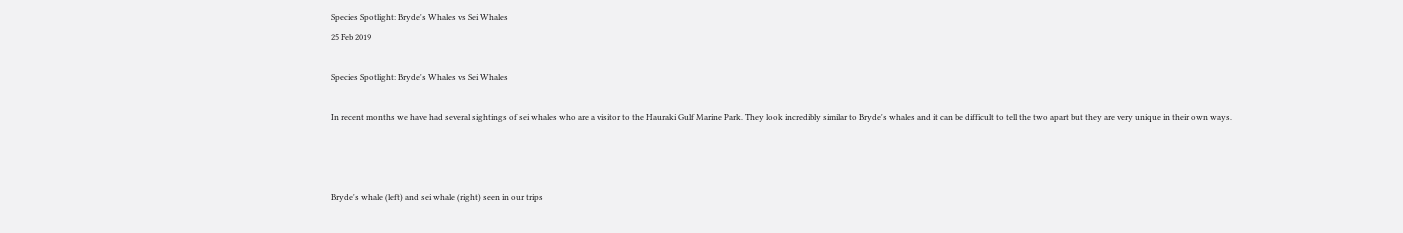Species Spotlight: Bryde's Whales vs Sei Whales
25 Feb 2019

Species Spotlight: Bryde's Whales vs Sei Whales

In recent months we have had several sightings of sei whales who are a visitor to the Hauraki Gulf Marine Park. They look incredibly similar to Bryde's whales and it can be difficult to tell the two apart but they are very unique in their own ways.



Bryde's whale (left) and sei whale (right) seen in our trips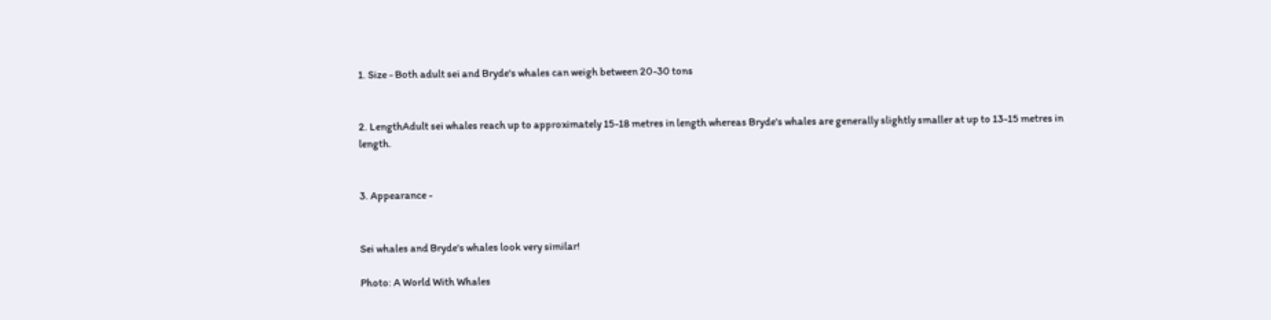1. Size - Both adult sei and Bryde's whales can weigh between 20-30 tons


2. LengthAdult sei whales reach up to approximately 15-18 metres in length whereas Bryde's whales are generally slightly smaller at up to 13-15 metres in length.


3. Appearance -


Sei whales and Bryde's whales look very similar!

Photo: A World With Whales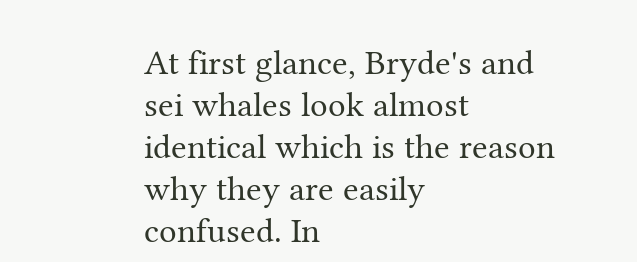At first glance, Bryde's and sei whales look almost identical which is the reason why they are easily confused. In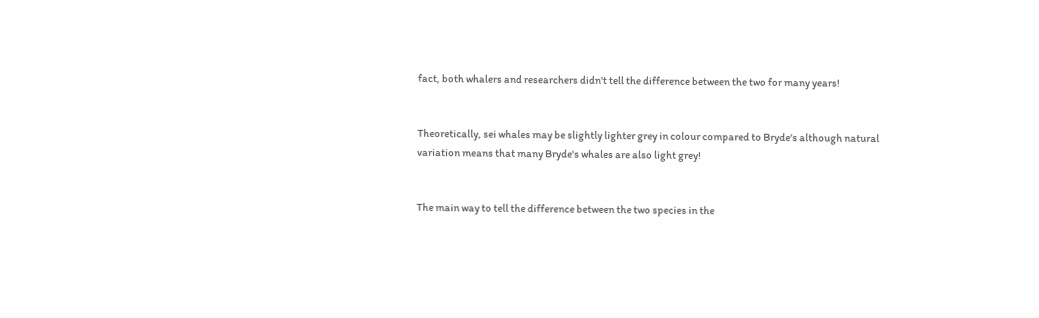fact, both whalers and researchers didn't tell the difference between the two for many years!


Theoretically, sei whales may be slightly lighter grey in colour compared to Bryde's although natural variation means that many Bryde's whales are also light grey!


The main way to tell the difference between the two species in the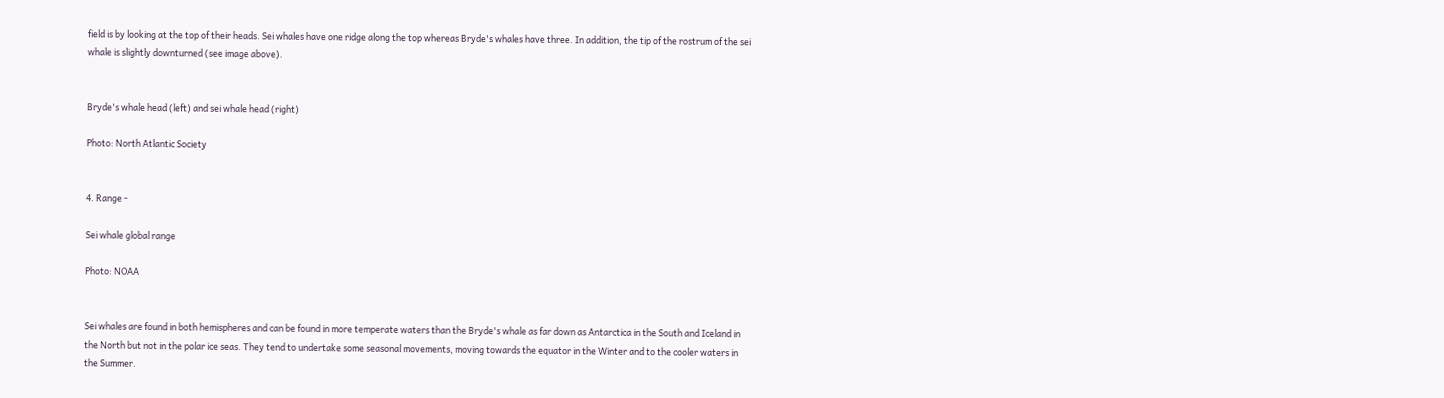field is by looking at the top of their heads. Sei whales have one ridge along the top whereas Bryde's whales have three. In addition, the tip of the rostrum of the sei whale is slightly downturned (see image above).


Bryde's whale head (left) and sei whale head (right)

Photo: North Atlantic Society


4. Range -

Sei whale global range

Photo: NOAA


Sei whales are found in both hemispheres and can be found in more temperate waters than the Bryde's whale as far down as Antarctica in the South and Iceland in the North but not in the polar ice seas. They tend to undertake some seasonal movements, moving towards the equator in the Winter and to the cooler waters in the Summer.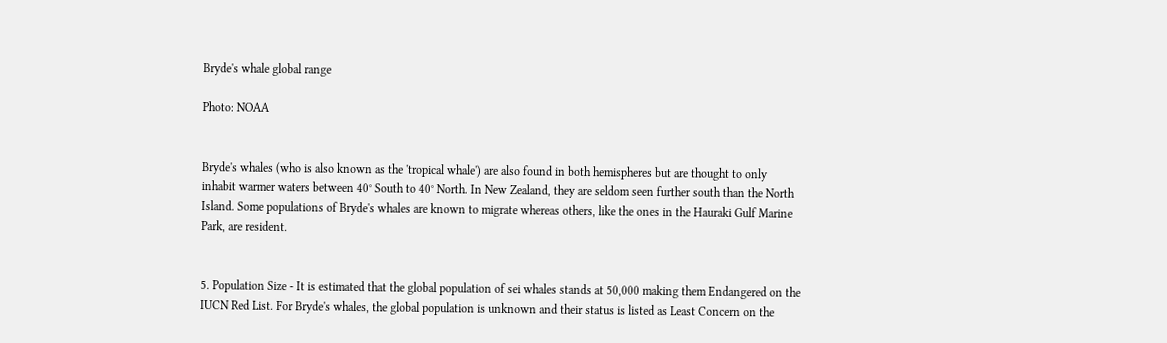Bryde's whale global range

Photo: NOAA


Bryde's whales (who is also known as the 'tropical whale') are also found in both hemispheres but are thought to only inhabit warmer waters between 40° South to 40° North. In New Zealand, they are seldom seen further south than the North Island. Some populations of Bryde's whales are known to migrate whereas others, like the ones in the Hauraki Gulf Marine Park, are resident.


5. Population Size - It is estimated that the global population of sei whales stands at 50,000 making them Endangered on the IUCN Red List. For Bryde's whales, the global population is unknown and their status is listed as Least Concern on the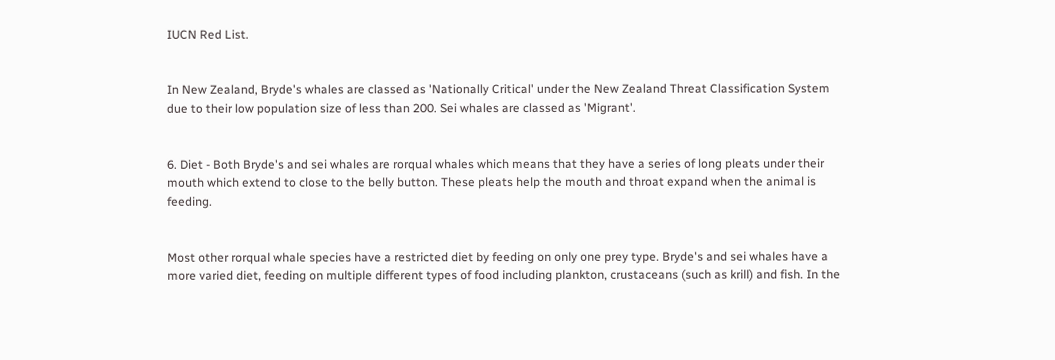IUCN Red List.


In New Zealand, Bryde's whales are classed as 'Nationally Critical' under the New Zealand Threat Classification System due to their low population size of less than 200. Sei whales are classed as 'Migrant'.


6. Diet - Both Bryde's and sei whales are rorqual whales which means that they have a series of long pleats under their mouth which extend to close to the belly button. These pleats help the mouth and throat expand when the animal is feeding.


Most other rorqual whale species have a restricted diet by feeding on only one prey type. Bryde's and sei whales have a more varied diet, feeding on multiple different types of food including plankton, crustaceans (such as krill) and fish. In the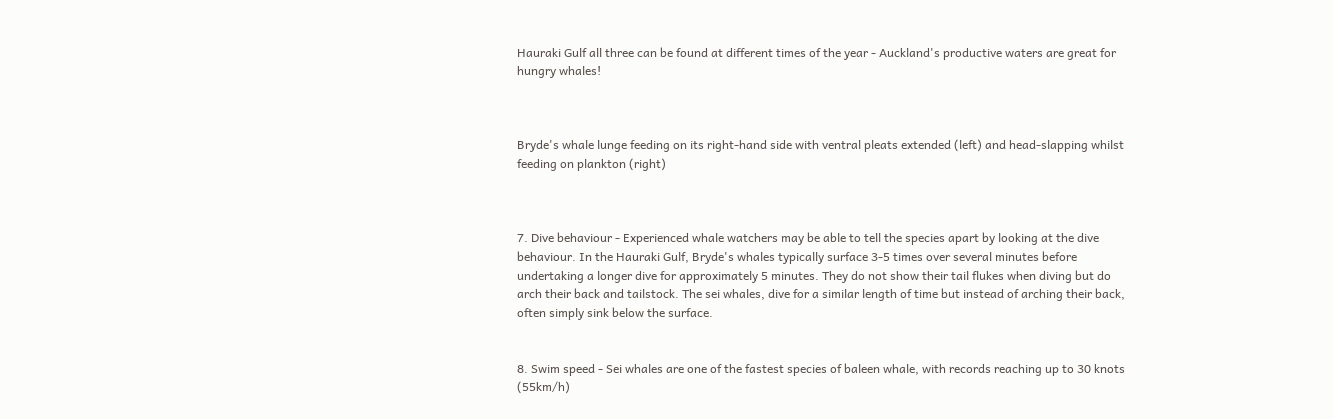Hauraki Gulf all three can be found at different times of the year - Auckland's productive waters are great for hungry whales!



Bryde's whale lunge feeding on its right-hand side with ventral pleats extended (left) and head-slapping whilst feeding on plankton (right)



7. Dive behaviour - Experienced whale watchers may be able to tell the species apart by looking at the dive behaviour. In the Hauraki Gulf, Bryde's whales typically surface 3-5 times over several minutes before undertaking a longer dive for approximately 5 minutes. They do not show their tail flukes when diving but do arch their back and tailstock. The sei whales, dive for a similar length of time but instead of arching their back, often simply sink below the surface.


8. Swim speed - Sei whales are one of the fastest species of baleen whale, with records reaching up to 30 knots (55km/h)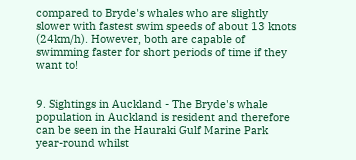compared to Bryde's whales who are slightly slower with fastest swim speeds of about 13 knots (24km/h). However, both are capable of swimming faster for short periods of time if they want to!


9. Sightings in Auckland - The Bryde's whale population in Auckland is resident and therefore can be seen in the Hauraki Gulf Marine Park year-round whilst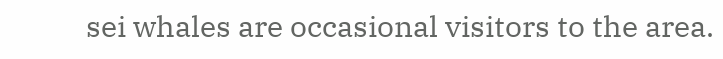sei whales are occasional visitors to the area.